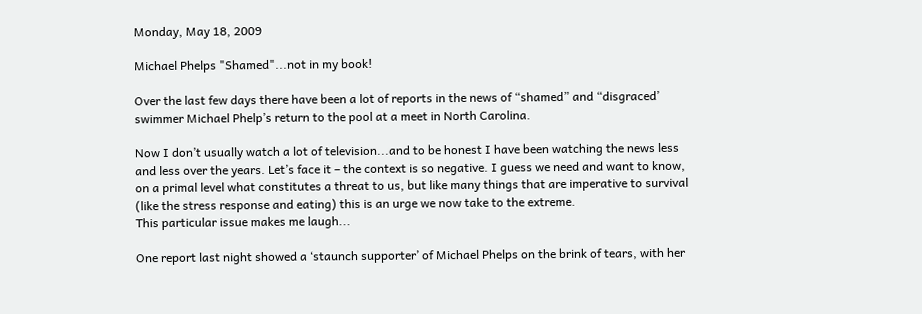Monday, May 18, 2009

Michael Phelps "Shamed"...not in my book!

Over the last few days there have been a lot of reports in the news of “shamed” and “disgraced’ swimmer Michael Phelp’s return to the pool at a meet in North Carolina.

Now I don’t usually watch a lot of television...and to be honest I have been watching the news less and less over the years. Let’s face it – the context is so negative. I guess we need and want to know, on a primal level what constitutes a threat to us, but like many things that are imperative to survival (like the stress response and eating) this is an urge we now take to the extreme.
This particular issue makes me laugh...

One report last night showed a ‘staunch supporter’ of Michael Phelps on the brink of tears, with her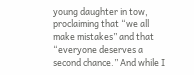young daughter in tow, proclaiming that “we all make mistakes” and that “everyone deserves a second chance.” And while I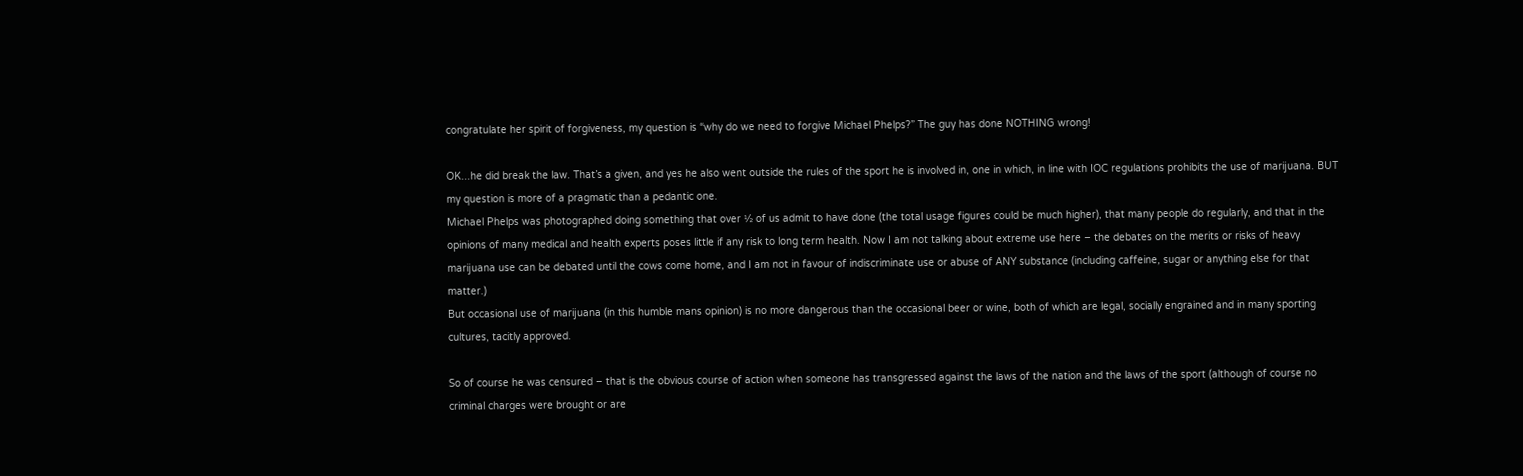congratulate her spirit of forgiveness, my question is “why do we need to forgive Michael Phelps?” The guy has done NOTHING wrong!

OK...he did break the law. That’s a given, and yes he also went outside the rules of the sport he is involved in, one in which, in line with IOC regulations prohibits the use of marijuana. BUT my question is more of a pragmatic than a pedantic one.
Michael Phelps was photographed doing something that over ½ of us admit to have done (the total usage figures could be much higher), that many people do regularly, and that in the opinions of many medical and health experts poses little if any risk to long term health. Now I am not talking about extreme use here – the debates on the merits or risks of heavy marijuana use can be debated until the cows come home, and I am not in favour of indiscriminate use or abuse of ANY substance (including caffeine, sugar or anything else for that matter.)
But occasional use of marijuana (in this humble mans opinion) is no more dangerous than the occasional beer or wine, both of which are legal, socially engrained and in many sporting cultures, tacitly approved.

So of course he was censured – that is the obvious course of action when someone has transgressed against the laws of the nation and the laws of the sport (although of course no criminal charges were brought or are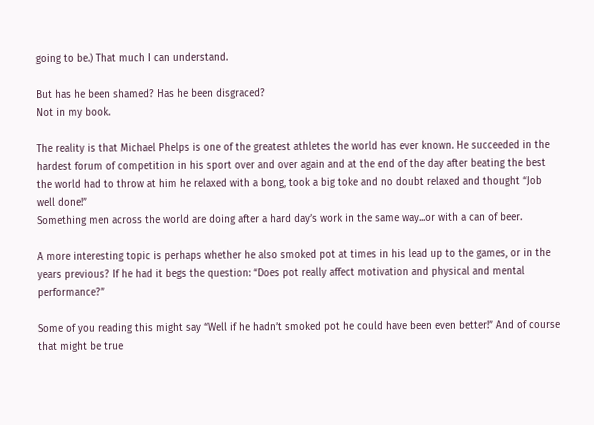going to be.) That much I can understand.

But has he been shamed? Has he been disgraced?
Not in my book.

The reality is that Michael Phelps is one of the greatest athletes the world has ever known. He succeeded in the hardest forum of competition in his sport over and over again and at the end of the day after beating the best the world had to throw at him he relaxed with a bong, took a big toke and no doubt relaxed and thought “Job well done!”
Something men across the world are doing after a hard day’s work in the same way...or with a can of beer.

A more interesting topic is perhaps whether he also smoked pot at times in his lead up to the games, or in the years previous? If he had it begs the question: “Does pot really affect motivation and physical and mental performance?”

Some of you reading this might say “Well if he hadn’t smoked pot he could have been even better!” And of course that might be true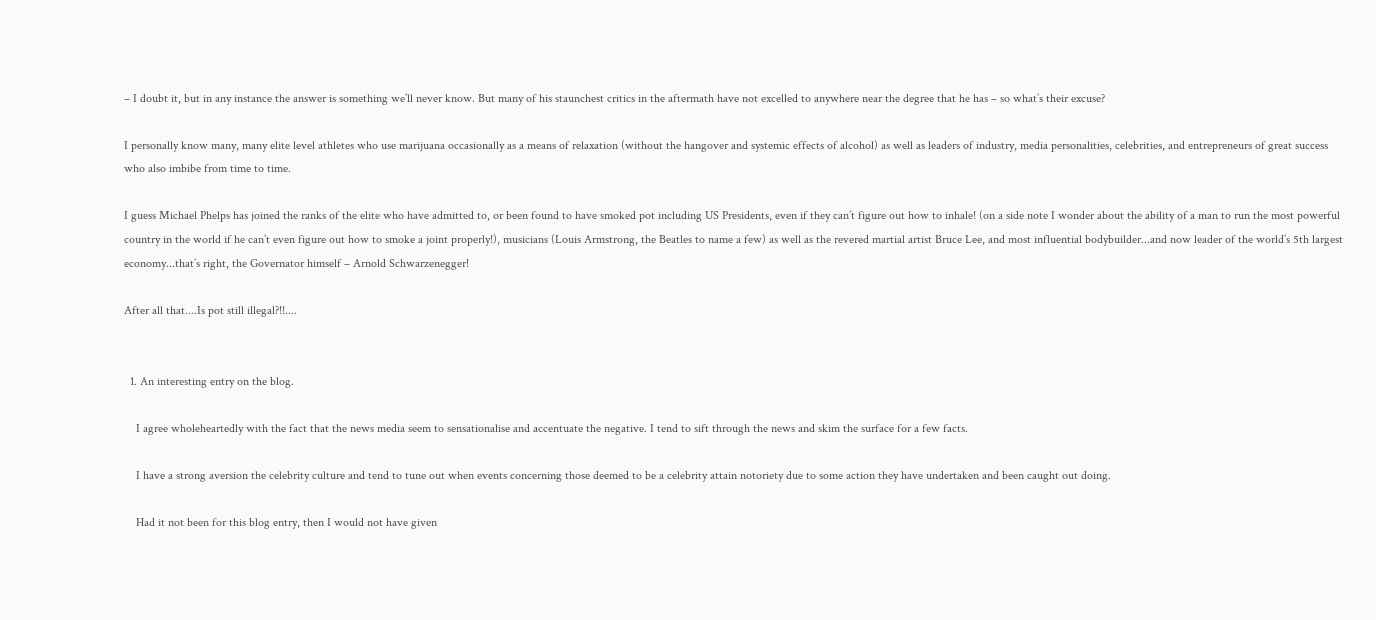– I doubt it, but in any instance the answer is something we’ll never know. But many of his staunchest critics in the aftermath have not excelled to anywhere near the degree that he has – so what’s their excuse?

I personally know many, many elite level athletes who use marijuana occasionally as a means of relaxation (without the hangover and systemic effects of alcohol) as well as leaders of industry, media personalities, celebrities, and entrepreneurs of great success who also imbibe from time to time.

I guess Michael Phelps has joined the ranks of the elite who have admitted to, or been found to have smoked pot including US Presidents, even if they can’t figure out how to inhale! (on a side note I wonder about the ability of a man to run the most powerful country in the world if he can’t even figure out how to smoke a joint properly!), musicians (Louis Armstrong, the Beatles to name a few) as well as the revered martial artist Bruce Lee, and most influential bodybuilder...and now leader of the world’s 5th largest economy...that’s right, the Governator himself – Arnold Schwarzenegger!

After all that....Is pot still illegal?!!....


  1. An interesting entry on the blog.

    I agree wholeheartedly with the fact that the news media seem to sensationalise and accentuate the negative. I tend to sift through the news and skim the surface for a few facts.

    I have a strong aversion the celebrity culture and tend to tune out when events concerning those deemed to be a celebrity attain notoriety due to some action they have undertaken and been caught out doing.

    Had it not been for this blog entry, then I would not have given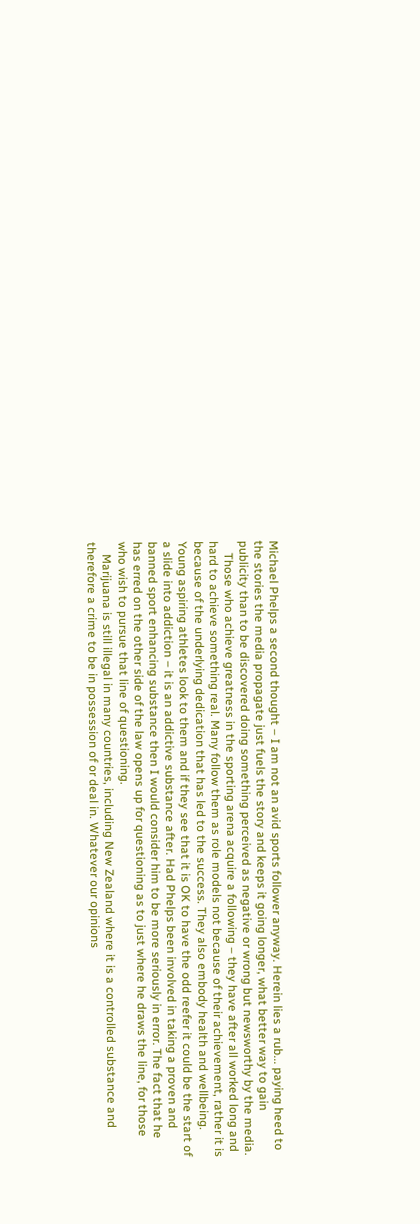Michael Phelps a second thought – I am not an avid sports follower anyway. Herein lies a rub... paying heed to the stories the media propagate just fuels the story and keeps it going longer, what better way to gain publicity than to be discovered doing something perceived as negative or wrong but newsworthy by the media.
    Those who achieve greatness in the sporting arena acquire a following – they have after all worked long and hard to achieve something real. Many follow them as role models not because of their achievement, rather it is because of the underlying dedication that has led to the success. They also embody health and wellbeing. Young aspiring athletes look to them and if they see that it is OK to have the odd reefer it could be the start of a slide into addiction – it is an addictive substance after. Had Phelps been involved in taking a proven and banned sport enhancing substance then I would consider him to be more seriously in error. The fact that he has erred on the other side of the law opens up for questioning as to just where he draws the line, for those who wish to pursue that line of questioning.
    Marijuana is still illegal in many countries, including New Zealand where it is a controlled substance and therefore a crime to be in possession of or deal in. Whatever our opinions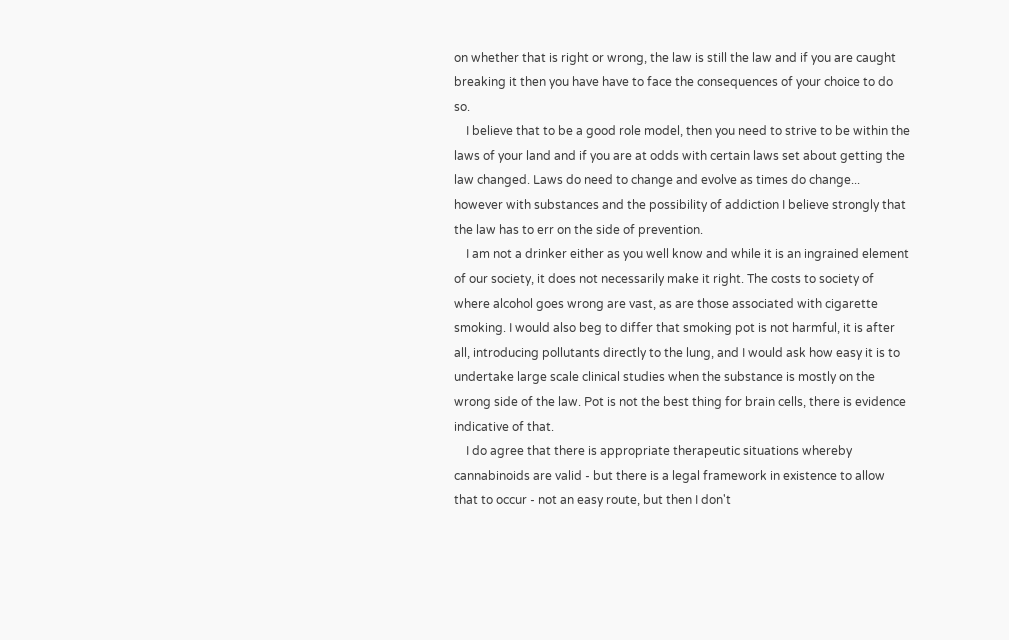on whether that is right or wrong, the law is still the law and if you are caught breaking it then you have have to face the consequences of your choice to do so.
    I believe that to be a good role model, then you need to strive to be within the laws of your land and if you are at odds with certain laws set about getting the law changed. Laws do need to change and evolve as times do change... however with substances and the possibility of addiction I believe strongly that the law has to err on the side of prevention.
    I am not a drinker either as you well know and while it is an ingrained element of our society, it does not necessarily make it right. The costs to society of where alcohol goes wrong are vast, as are those associated with cigarette smoking. I would also beg to differ that smoking pot is not harmful, it is after all, introducing pollutants directly to the lung, and I would ask how easy it is to undertake large scale clinical studies when the substance is mostly on the wrong side of the law. Pot is not the best thing for brain cells, there is evidence indicative of that.
    I do agree that there is appropriate therapeutic situations whereby cannabinoids are valid - but there is a legal framework in existence to allow that to occur - not an easy route, but then I don't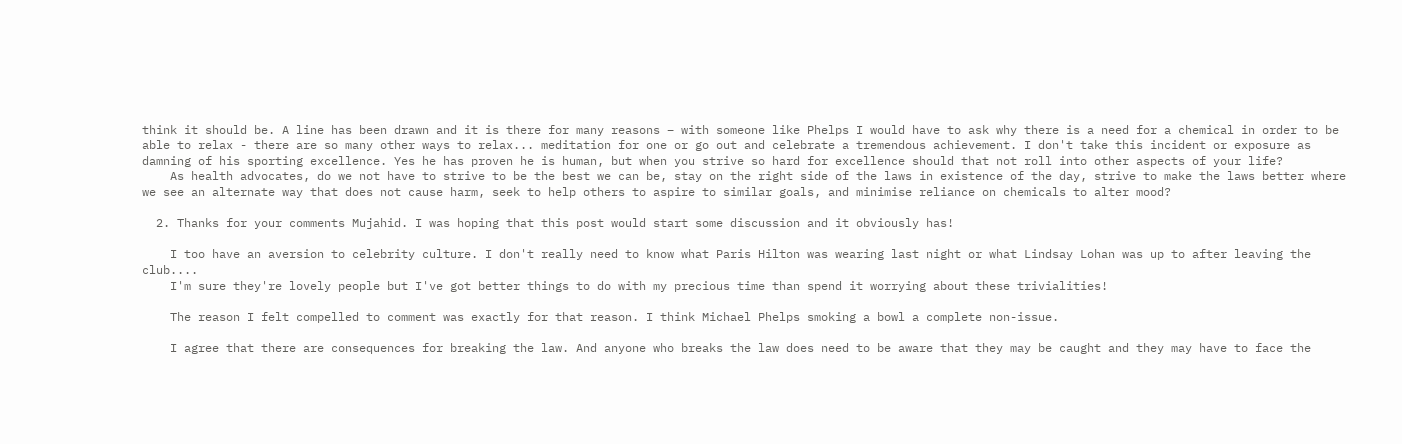think it should be. A line has been drawn and it is there for many reasons – with someone like Phelps I would have to ask why there is a need for a chemical in order to be able to relax - there are so many other ways to relax... meditation for one or go out and celebrate a tremendous achievement. I don't take this incident or exposure as damning of his sporting excellence. Yes he has proven he is human, but when you strive so hard for excellence should that not roll into other aspects of your life?
    As health advocates, do we not have to strive to be the best we can be, stay on the right side of the laws in existence of the day, strive to make the laws better where we see an alternate way that does not cause harm, seek to help others to aspire to similar goals, and minimise reliance on chemicals to alter mood?

  2. Thanks for your comments Mujahid. I was hoping that this post would start some discussion and it obviously has!

    I too have an aversion to celebrity culture. I don't really need to know what Paris Hilton was wearing last night or what Lindsay Lohan was up to after leaving the club....
    I'm sure they're lovely people but I've got better things to do with my precious time than spend it worrying about these trivialities!

    The reason I felt compelled to comment was exactly for that reason. I think Michael Phelps smoking a bowl a complete non-issue.

    I agree that there are consequences for breaking the law. And anyone who breaks the law does need to be aware that they may be caught and they may have to face the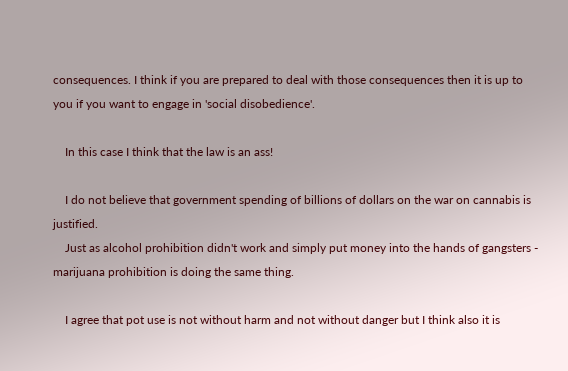consequences. I think if you are prepared to deal with those consequences then it is up to you if you want to engage in 'social disobedience'.

    In this case I think that the law is an ass!

    I do not believe that government spending of billions of dollars on the war on cannabis is justified.
    Just as alcohol prohibition didn't work and simply put money into the hands of gangsters - marijuana prohibition is doing the same thing.

    I agree that pot use is not without harm and not without danger but I think also it is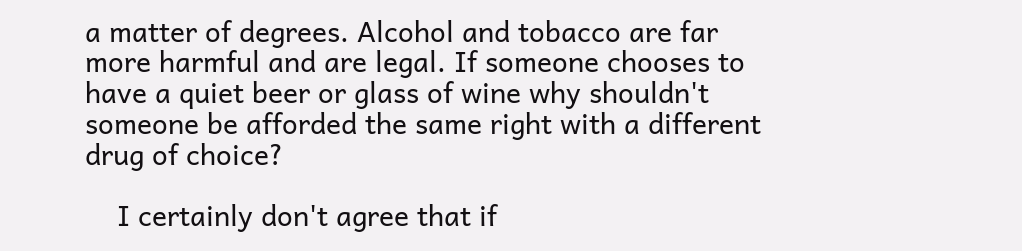a matter of degrees. Alcohol and tobacco are far more harmful and are legal. If someone chooses to have a quiet beer or glass of wine why shouldn't someone be afforded the same right with a different drug of choice?

    I certainly don't agree that if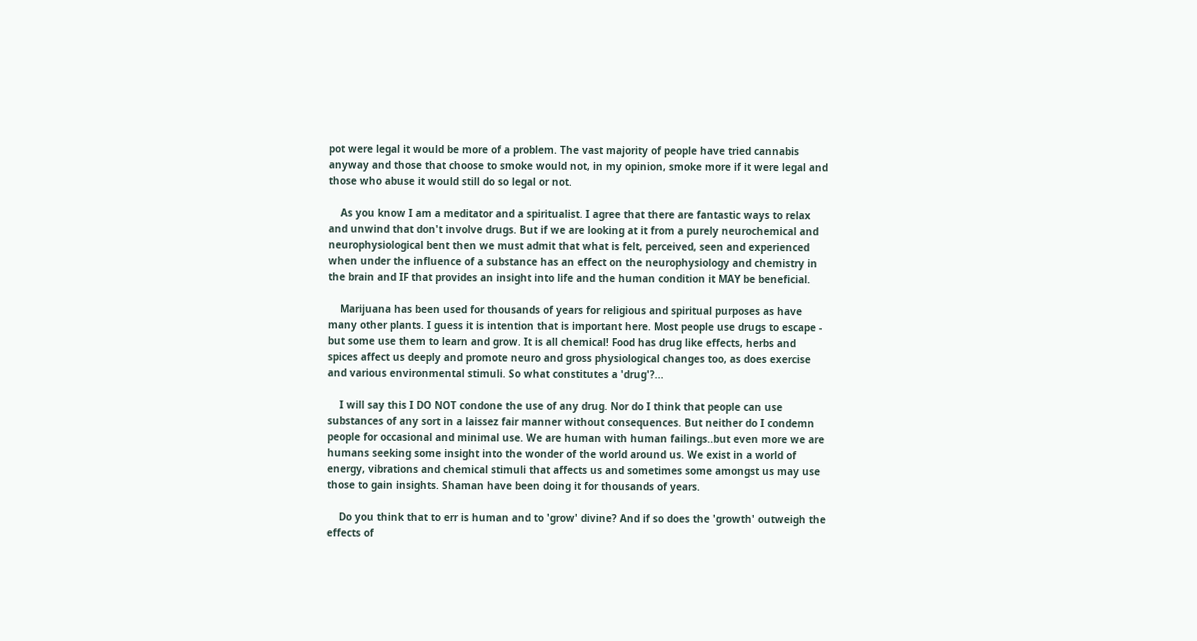pot were legal it would be more of a problem. The vast majority of people have tried cannabis anyway and those that choose to smoke would not, in my opinion, smoke more if it were legal and those who abuse it would still do so legal or not.

    As you know I am a meditator and a spiritualist. I agree that there are fantastic ways to relax and unwind that don't involve drugs. But if we are looking at it from a purely neurochemical and neurophysiological bent then we must admit that what is felt, perceived, seen and experienced when under the influence of a substance has an effect on the neurophysiology and chemistry in the brain and IF that provides an insight into life and the human condition it MAY be beneficial.

    Marijuana has been used for thousands of years for religious and spiritual purposes as have many other plants. I guess it is intention that is important here. Most people use drugs to escape - but some use them to learn and grow. It is all chemical! Food has drug like effects, herbs and spices affect us deeply and promote neuro and gross physiological changes too, as does exercise and various environmental stimuli. So what constitutes a 'drug'?...

    I will say this I DO NOT condone the use of any drug. Nor do I think that people can use substances of any sort in a laissez fair manner without consequences. But neither do I condemn people for occasional and minimal use. We are human with human failings..but even more we are humans seeking some insight into the wonder of the world around us. We exist in a world of energy, vibrations and chemical stimuli that affects us and sometimes some amongst us may use those to gain insights. Shaman have been doing it for thousands of years.

    Do you think that to err is human and to 'grow' divine? And if so does the 'growth' outweigh the effects of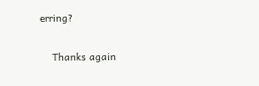erring?

    Thanks again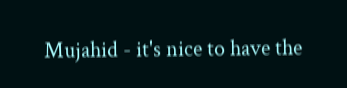Mujahid - it's nice to have the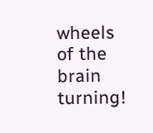wheels of the brain turning!